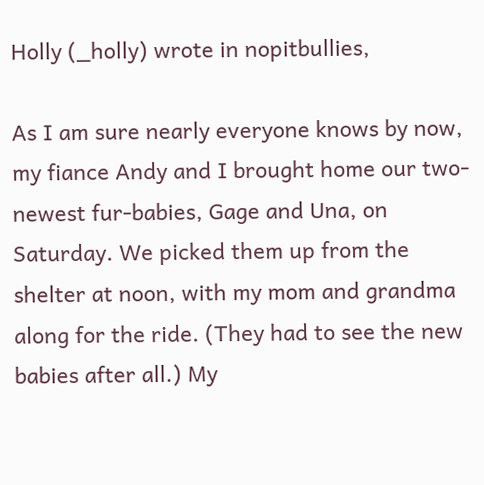Holly (_holly) wrote in nopitbullies,

As I am sure nearly everyone knows by now, my fiance Andy and I brought home our two-newest fur-babies, Gage and Una, on Saturday. We picked them up from the shelter at noon, with my mom and grandma along for the ride. (They had to see the new babies after all.) My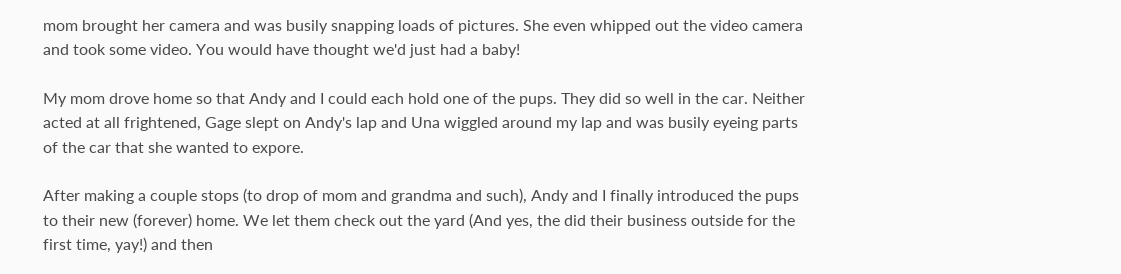mom brought her camera and was busily snapping loads of pictures. She even whipped out the video camera and took some video. You would have thought we'd just had a baby!

My mom drove home so that Andy and I could each hold one of the pups. They did so well in the car. Neither acted at all frightened, Gage slept on Andy's lap and Una wiggled around my lap and was busily eyeing parts of the car that she wanted to expore.

After making a couple stops (to drop of mom and grandma and such), Andy and I finally introduced the pups to their new (forever) home. We let them check out the yard (And yes, the did their business outside for the first time, yay!) and then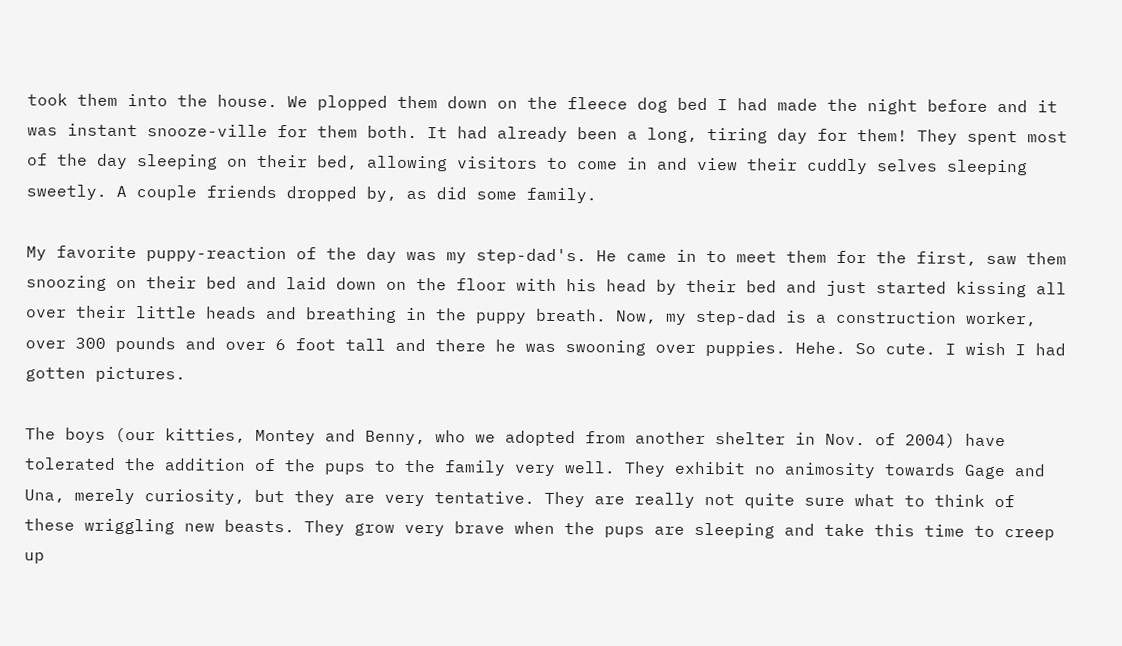took them into the house. We plopped them down on the fleece dog bed I had made the night before and it was instant snooze-ville for them both. It had already been a long, tiring day for them! They spent most of the day sleeping on their bed, allowing visitors to come in and view their cuddly selves sleeping sweetly. A couple friends dropped by, as did some family.

My favorite puppy-reaction of the day was my step-dad's. He came in to meet them for the first, saw them snoozing on their bed and laid down on the floor with his head by their bed and just started kissing all over their little heads and breathing in the puppy breath. Now, my step-dad is a construction worker, over 300 pounds and over 6 foot tall and there he was swooning over puppies. Hehe. So cute. I wish I had gotten pictures.

The boys (our kitties, Montey and Benny, who we adopted from another shelter in Nov. of 2004) have tolerated the addition of the pups to the family very well. They exhibit no animosity towards Gage and Una, merely curiosity, but they are very tentative. They are really not quite sure what to think of these wriggling new beasts. They grow very brave when the pups are sleeping and take this time to creep up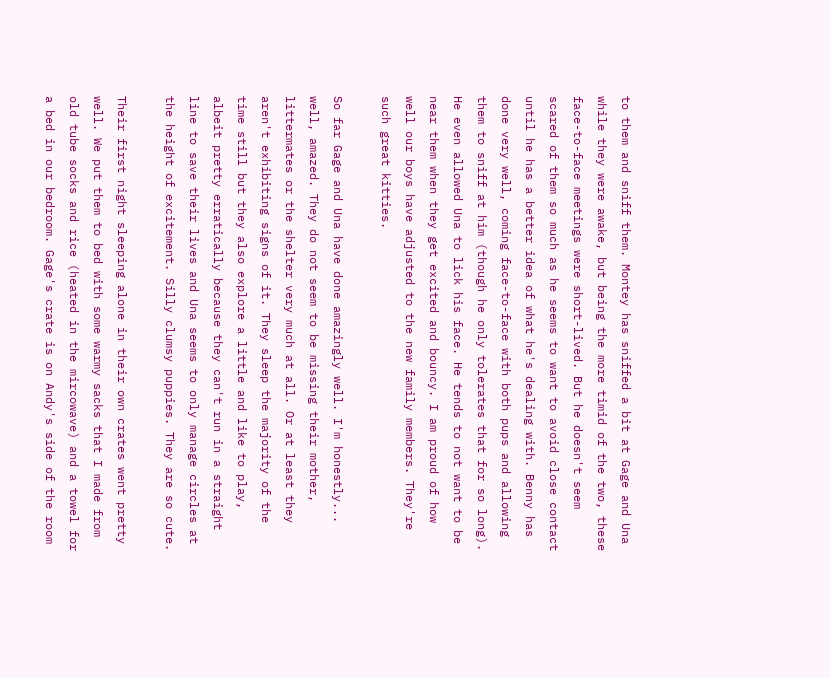to them and sniff them. Montey has sniffed a bit at Gage and Una while they were awake, but being the more timid of the two, these face-to-face meetings were short-lived. But he doesn't seem scared of them so much as he seems to want to avoid close contact until he has a better idea of what he's dealing with. Benny has done very well, coming face-to-face with both pups and allowing them to sniff at him (though he only tolerates that for so long). He even allowed Una to lick his face. He tends to not want to be near them when they get excited and bouncy. I am proud of how well our boys have adjusted to the new family members. They're such great kitties.

So far Gage and Una have done amazingly well. I'm honestly... well, amazed. They do not seem to be missing their mother, littermates or the shelter very much at all. Or at least they aren't exhibiting signs of it. They sleep the majority of the time still but they also explore a little and like to play, albeit pretty erratically because they can't run in a straight line to save their lives and Una seems to only manage circles at the height of excitement. Silly clumsy puppies. They are so cute.

Their first night sleeping alone in their own crates went pretty well. We put them to bed with some warmy sacks that I made from old tube socks and rice (heated in the mircowave) and a towel for a bed in our bedroom. Gage's crate is on Andy's side of the room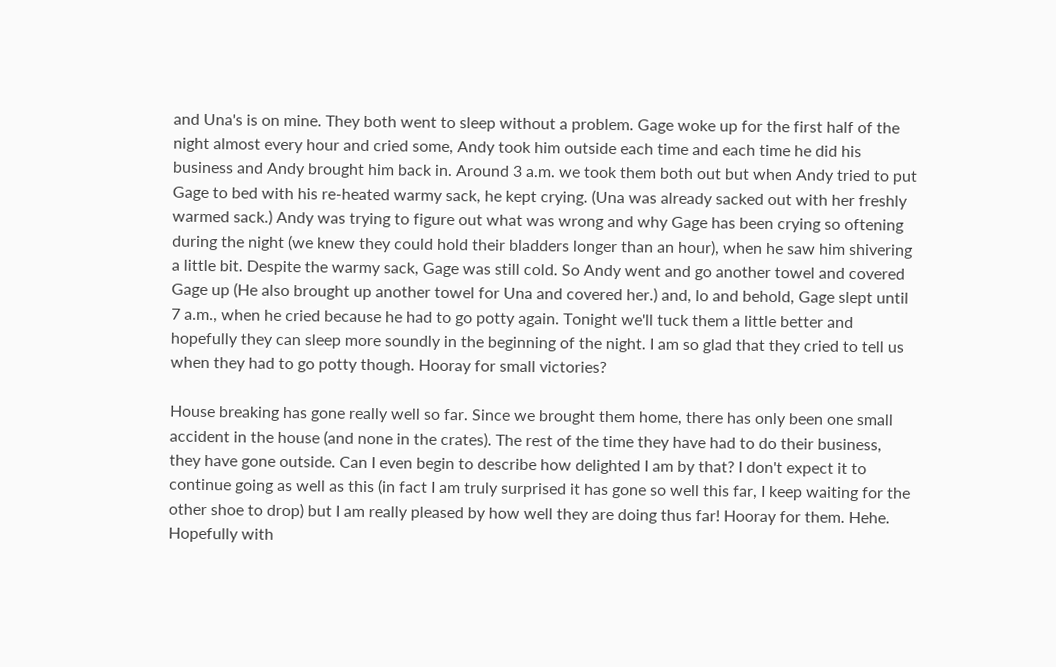and Una's is on mine. They both went to sleep without a problem. Gage woke up for the first half of the night almost every hour and cried some, Andy took him outside each time and each time he did his business and Andy brought him back in. Around 3 a.m. we took them both out but when Andy tried to put Gage to bed with his re-heated warmy sack, he kept crying. (Una was already sacked out with her freshly warmed sack.) Andy was trying to figure out what was wrong and why Gage has been crying so oftening during the night (we knew they could hold their bladders longer than an hour), when he saw him shivering a little bit. Despite the warmy sack, Gage was still cold. So Andy went and go another towel and covered Gage up (He also brought up another towel for Una and covered her.) and, lo and behold, Gage slept until 7 a.m., when he cried because he had to go potty again. Tonight we'll tuck them a little better and hopefully they can sleep more soundly in the beginning of the night. I am so glad that they cried to tell us when they had to go potty though. Hooray for small victories?

House breaking has gone really well so far. Since we brought them home, there has only been one small accident in the house (and none in the crates). The rest of the time they have had to do their business, they have gone outside. Can I even begin to describe how delighted I am by that? I don't expect it to continue going as well as this (in fact I am truly surprised it has gone so well this far, I keep waiting for the other shoe to drop) but I am really pleased by how well they are doing thus far! Hooray for them. Hehe. Hopefully with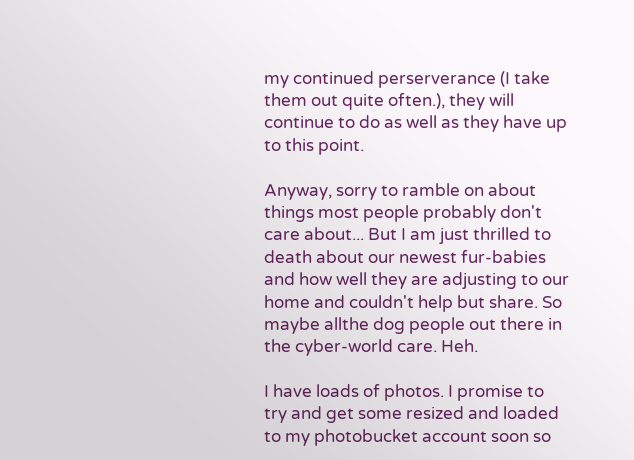my continued perserverance (I take them out quite often.), they will continue to do as well as they have up to this point.

Anyway, sorry to ramble on about things most people probably don't care about... But I am just thrilled to death about our newest fur-babies and how well they are adjusting to our home and couldn't help but share. So maybe allthe dog people out there in the cyber-world care. Heh.

I have loads of photos. I promise to try and get some resized and loaded to my photobucket account soon so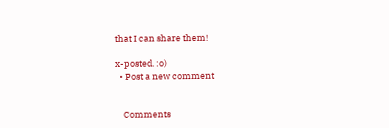that I can share them!

x-posted. :o)
  • Post a new comment


    Comments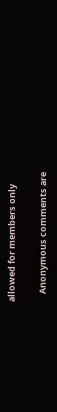allowed for members only

    Anonymous comments are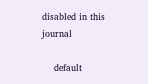disabled in this journal

    default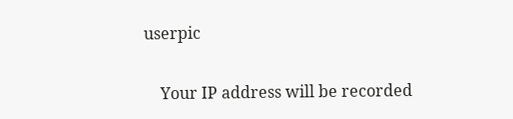userpic

    Your IP address will be recorded